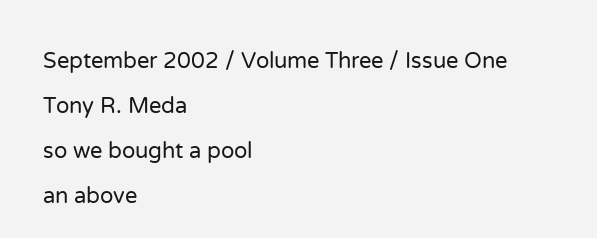September 2002 / Volume Three / Issue One
Tony R. Meda
so we bought a pool
an above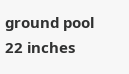ground pool
22 inches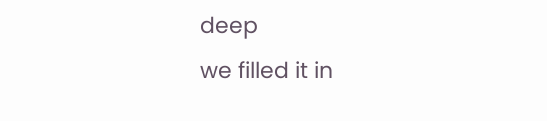deep
we filled it in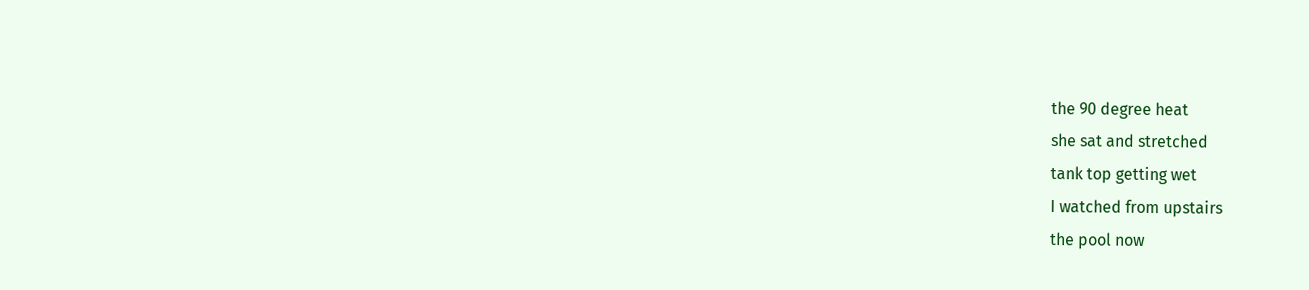the 90 degree heat
she sat and stretched
tank top getting wet
I watched from upstairs
the pool now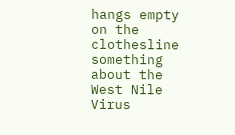hangs empty on the clothesline
something about the West Nile Virus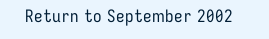Return to September 2002